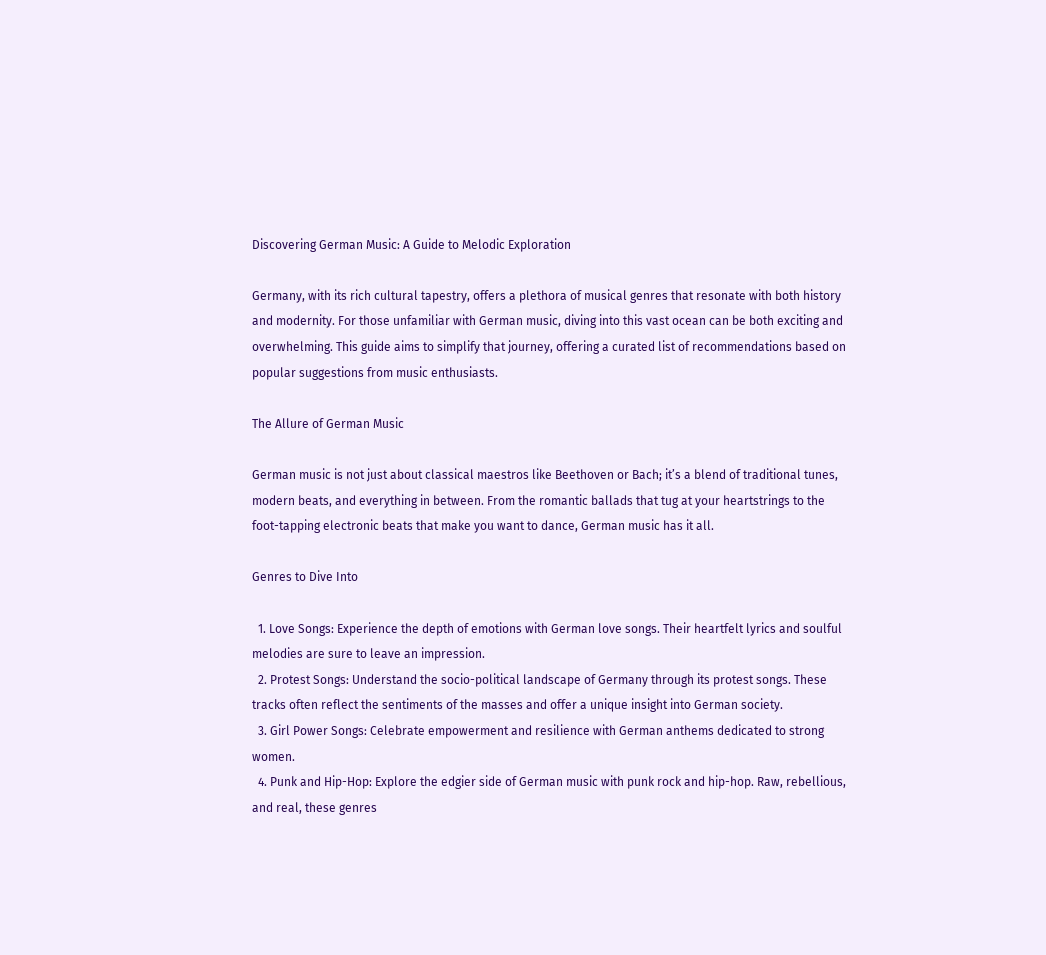Discovering German Music: A Guide to Melodic Exploration

Germany, with its rich cultural tapestry, offers a plethora of musical genres that resonate with both history and modernity. For those unfamiliar with German music, diving into this vast ocean can be both exciting and overwhelming. This guide aims to simplify that journey, offering a curated list of recommendations based on popular suggestions from music enthusiasts.

The Allure of German Music

German music is not just about classical maestros like Beethoven or Bach; it’s a blend of traditional tunes, modern beats, and everything in between. From the romantic ballads that tug at your heartstrings to the foot-tapping electronic beats that make you want to dance, German music has it all.

Genres to Dive Into

  1. Love Songs: Experience the depth of emotions with German love songs. Their heartfelt lyrics and soulful melodies are sure to leave an impression.
  2. Protest Songs: Understand the socio-political landscape of Germany through its protest songs. These tracks often reflect the sentiments of the masses and offer a unique insight into German society.
  3. Girl Power Songs: Celebrate empowerment and resilience with German anthems dedicated to strong women.
  4. Punk and Hip-Hop: Explore the edgier side of German music with punk rock and hip-hop. Raw, rebellious, and real, these genres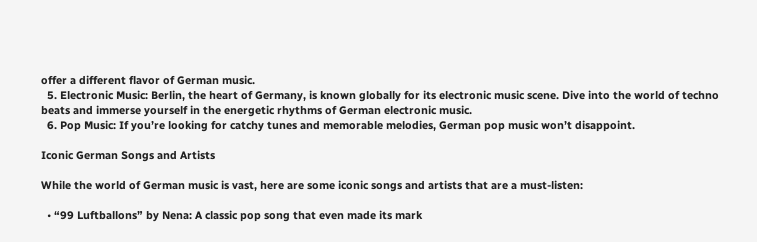offer a different flavor of German music.
  5. Electronic Music: Berlin, the heart of Germany, is known globally for its electronic music scene. Dive into the world of techno beats and immerse yourself in the energetic rhythms of German electronic music.
  6. Pop Music: If you’re looking for catchy tunes and memorable melodies, German pop music won’t disappoint.

Iconic German Songs and Artists

While the world of German music is vast, here are some iconic songs and artists that are a must-listen:

  • “99 Luftballons” by Nena: A classic pop song that even made its mark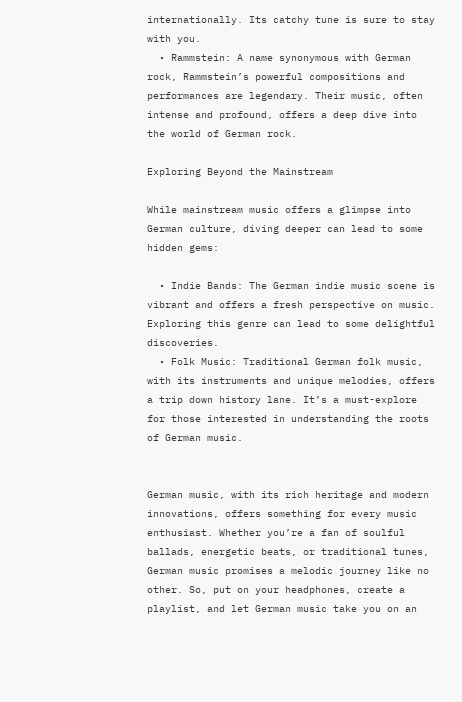internationally. Its catchy tune is sure to stay with you.
  • Rammstein: A name synonymous with German rock, Rammstein’s powerful compositions and performances are legendary. Their music, often intense and profound, offers a deep dive into the world of German rock.

Exploring Beyond the Mainstream

While mainstream music offers a glimpse into German culture, diving deeper can lead to some hidden gems:

  • Indie Bands: The German indie music scene is vibrant and offers a fresh perspective on music. Exploring this genre can lead to some delightful discoveries.
  • Folk Music: Traditional German folk music, with its instruments and unique melodies, offers a trip down history lane. It’s a must-explore for those interested in understanding the roots of German music.


German music, with its rich heritage and modern innovations, offers something for every music enthusiast. Whether you’re a fan of soulful ballads, energetic beats, or traditional tunes, German music promises a melodic journey like no other. So, put on your headphones, create a playlist, and let German music take you on an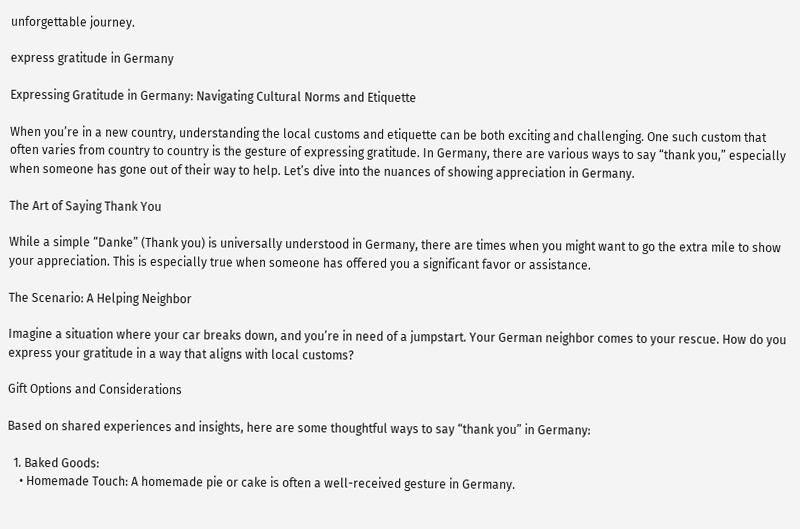unforgettable journey.

express gratitude in Germany

Expressing Gratitude in Germany: Navigating Cultural Norms and Etiquette

When you’re in a new country, understanding the local customs and etiquette can be both exciting and challenging. One such custom that often varies from country to country is the gesture of expressing gratitude. In Germany, there are various ways to say “thank you,” especially when someone has gone out of their way to help. Let’s dive into the nuances of showing appreciation in Germany.

The Art of Saying Thank You

While a simple “Danke” (Thank you) is universally understood in Germany, there are times when you might want to go the extra mile to show your appreciation. This is especially true when someone has offered you a significant favor or assistance.

The Scenario: A Helping Neighbor

Imagine a situation where your car breaks down, and you’re in need of a jumpstart. Your German neighbor comes to your rescue. How do you express your gratitude in a way that aligns with local customs?

Gift Options and Considerations

Based on shared experiences and insights, here are some thoughtful ways to say “thank you” in Germany:

  1. Baked Goods:
    • Homemade Touch: A homemade pie or cake is often a well-received gesture in Germany.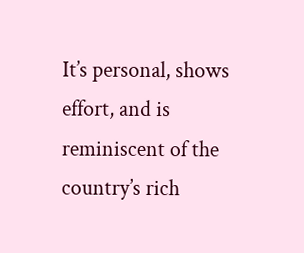It’s personal, shows effort, and is reminiscent of the country’s rich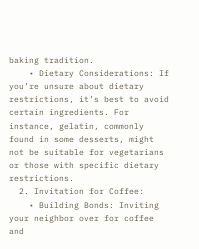baking tradition.
    • Dietary Considerations: If you’re unsure about dietary restrictions, it’s best to avoid certain ingredients. For instance, gelatin, commonly found in some desserts, might not be suitable for vegetarians or those with specific dietary restrictions.
  2. Invitation for Coffee:
    • Building Bonds: Inviting your neighbor over for coffee and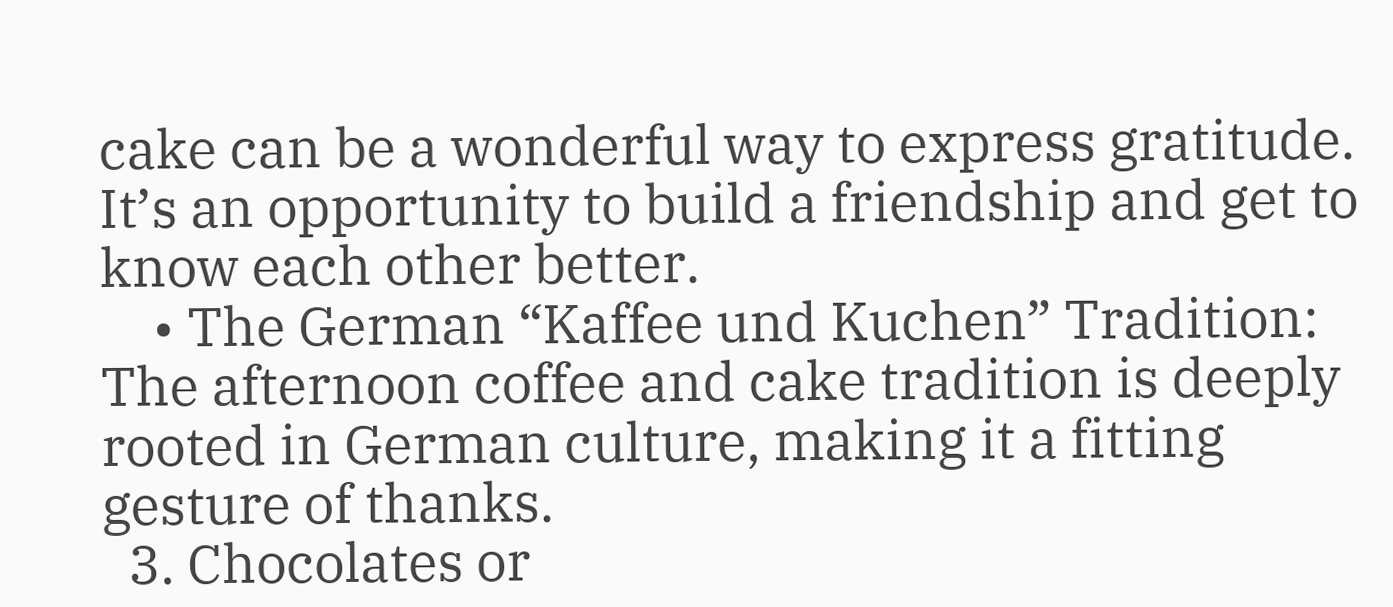cake can be a wonderful way to express gratitude. It’s an opportunity to build a friendship and get to know each other better.
    • The German “Kaffee und Kuchen” Tradition: The afternoon coffee and cake tradition is deeply rooted in German culture, making it a fitting gesture of thanks.
  3. Chocolates or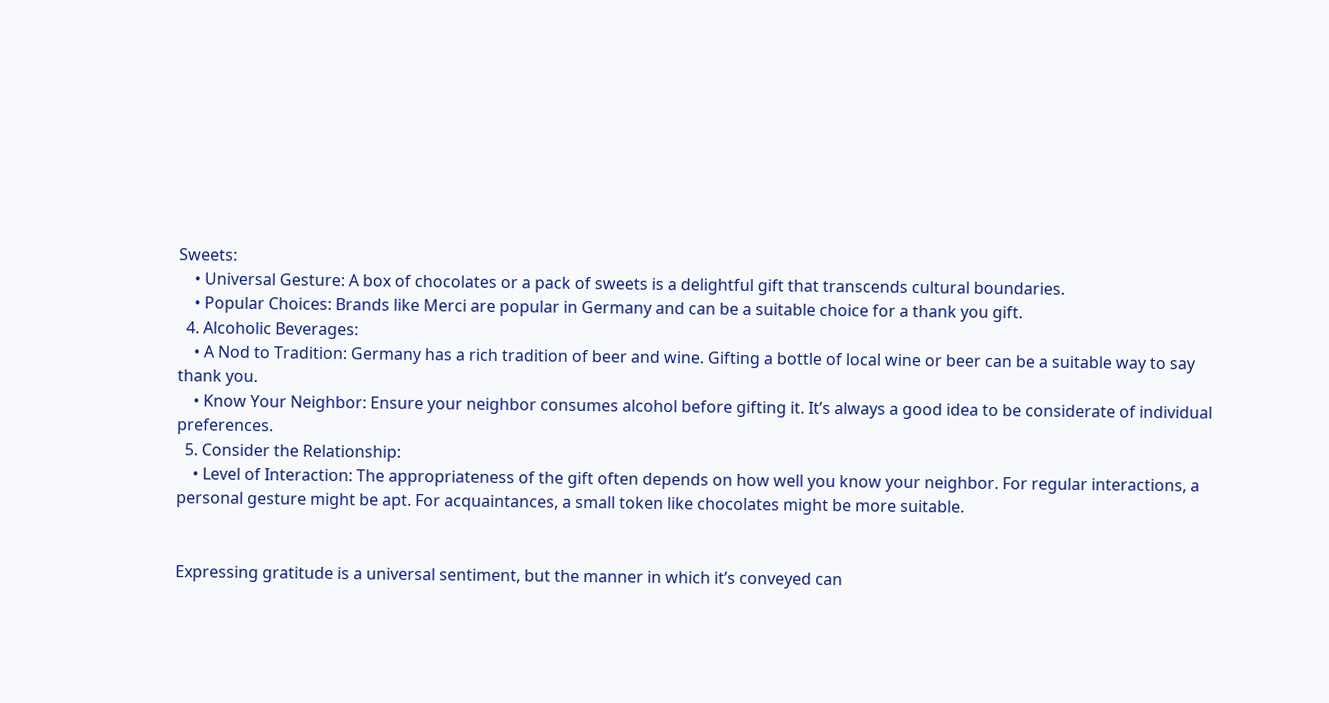Sweets:
    • Universal Gesture: A box of chocolates or a pack of sweets is a delightful gift that transcends cultural boundaries.
    • Popular Choices: Brands like Merci are popular in Germany and can be a suitable choice for a thank you gift.
  4. Alcoholic Beverages:
    • A Nod to Tradition: Germany has a rich tradition of beer and wine. Gifting a bottle of local wine or beer can be a suitable way to say thank you.
    • Know Your Neighbor: Ensure your neighbor consumes alcohol before gifting it. It’s always a good idea to be considerate of individual preferences.
  5. Consider the Relationship:
    • Level of Interaction: The appropriateness of the gift often depends on how well you know your neighbor. For regular interactions, a personal gesture might be apt. For acquaintances, a small token like chocolates might be more suitable.


Expressing gratitude is a universal sentiment, but the manner in which it’s conveyed can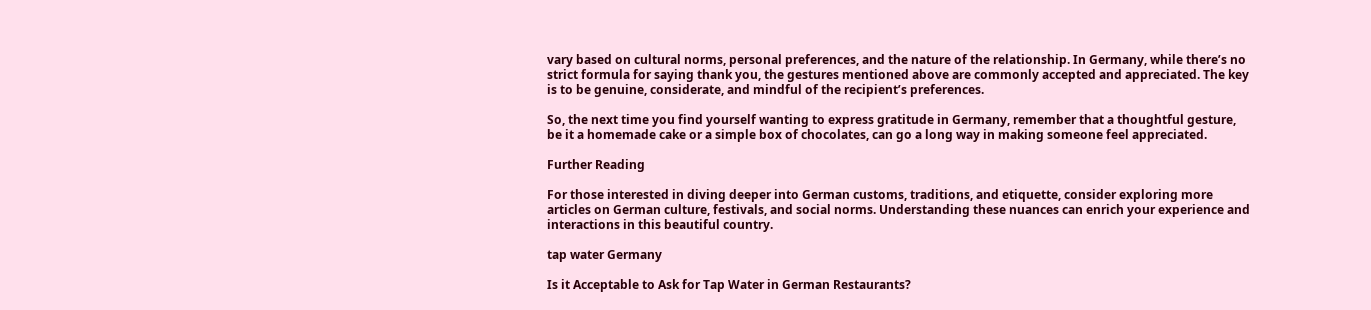vary based on cultural norms, personal preferences, and the nature of the relationship. In Germany, while there’s no strict formula for saying thank you, the gestures mentioned above are commonly accepted and appreciated. The key is to be genuine, considerate, and mindful of the recipient’s preferences.

So, the next time you find yourself wanting to express gratitude in Germany, remember that a thoughtful gesture, be it a homemade cake or a simple box of chocolates, can go a long way in making someone feel appreciated.

Further Reading

For those interested in diving deeper into German customs, traditions, and etiquette, consider exploring more articles on German culture, festivals, and social norms. Understanding these nuances can enrich your experience and interactions in this beautiful country.

tap water Germany

Is it Acceptable to Ask for Tap Water in German Restaurants?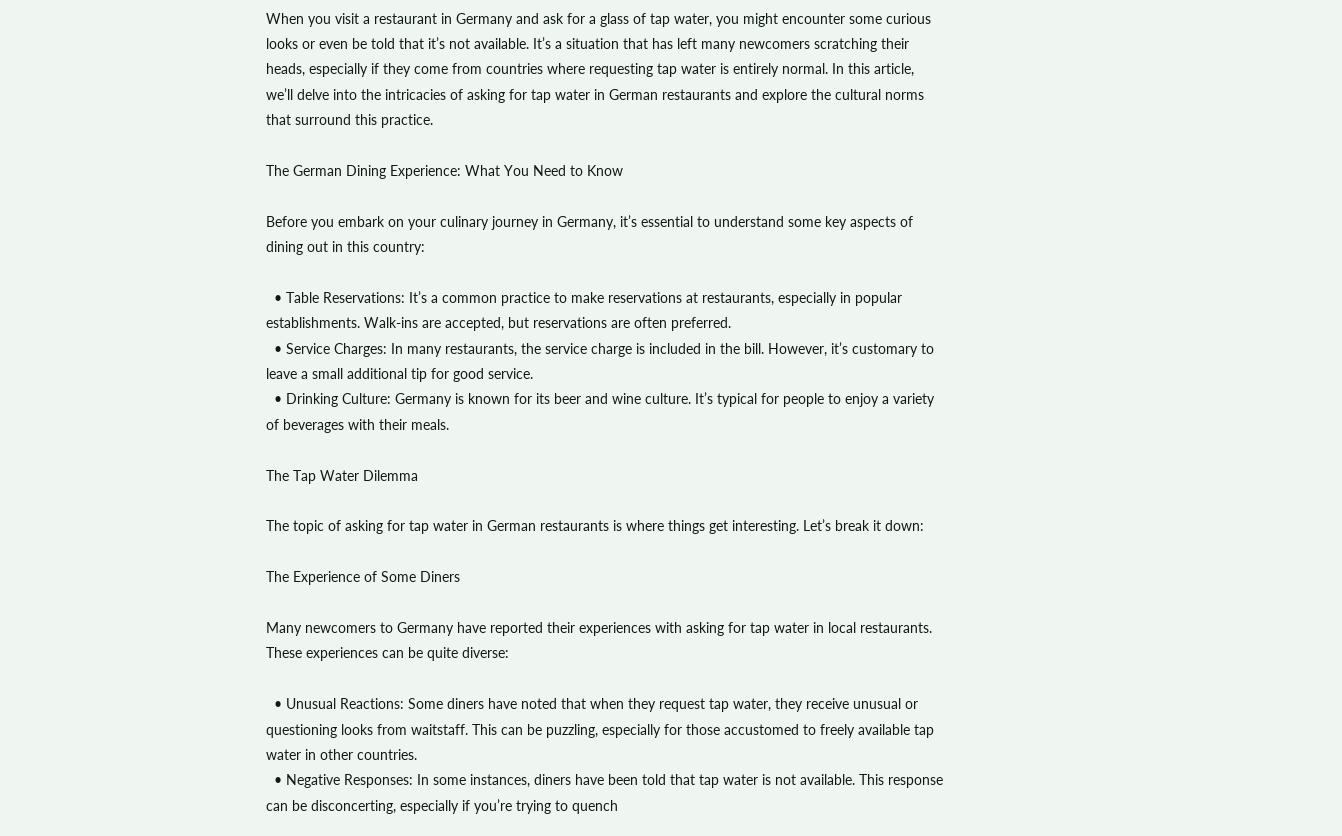When you visit a restaurant in Germany and ask for a glass of tap water, you might encounter some curious looks or even be told that it’s not available. It’s a situation that has left many newcomers scratching their heads, especially if they come from countries where requesting tap water is entirely normal. In this article, we’ll delve into the intricacies of asking for tap water in German restaurants and explore the cultural norms that surround this practice.

The German Dining Experience: What You Need to Know

Before you embark on your culinary journey in Germany, it’s essential to understand some key aspects of dining out in this country:

  • Table Reservations: It’s a common practice to make reservations at restaurants, especially in popular establishments. Walk-ins are accepted, but reservations are often preferred.
  • Service Charges: In many restaurants, the service charge is included in the bill. However, it’s customary to leave a small additional tip for good service.
  • Drinking Culture: Germany is known for its beer and wine culture. It’s typical for people to enjoy a variety of beverages with their meals.

The Tap Water Dilemma

The topic of asking for tap water in German restaurants is where things get interesting. Let’s break it down:

The Experience of Some Diners

Many newcomers to Germany have reported their experiences with asking for tap water in local restaurants. These experiences can be quite diverse:

  • Unusual Reactions: Some diners have noted that when they request tap water, they receive unusual or questioning looks from waitstaff. This can be puzzling, especially for those accustomed to freely available tap water in other countries.
  • Negative Responses: In some instances, diners have been told that tap water is not available. This response can be disconcerting, especially if you’re trying to quench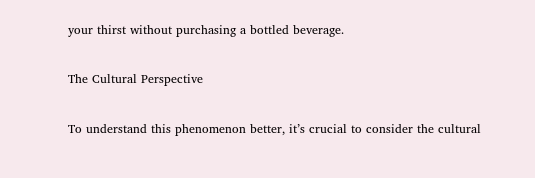your thirst without purchasing a bottled beverage.

The Cultural Perspective

To understand this phenomenon better, it’s crucial to consider the cultural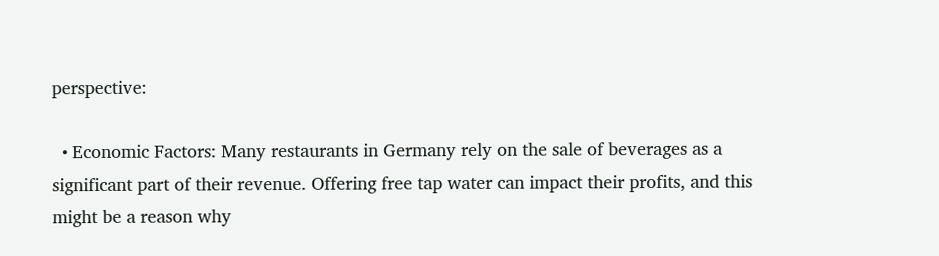perspective:

  • Economic Factors: Many restaurants in Germany rely on the sale of beverages as a significant part of their revenue. Offering free tap water can impact their profits, and this might be a reason why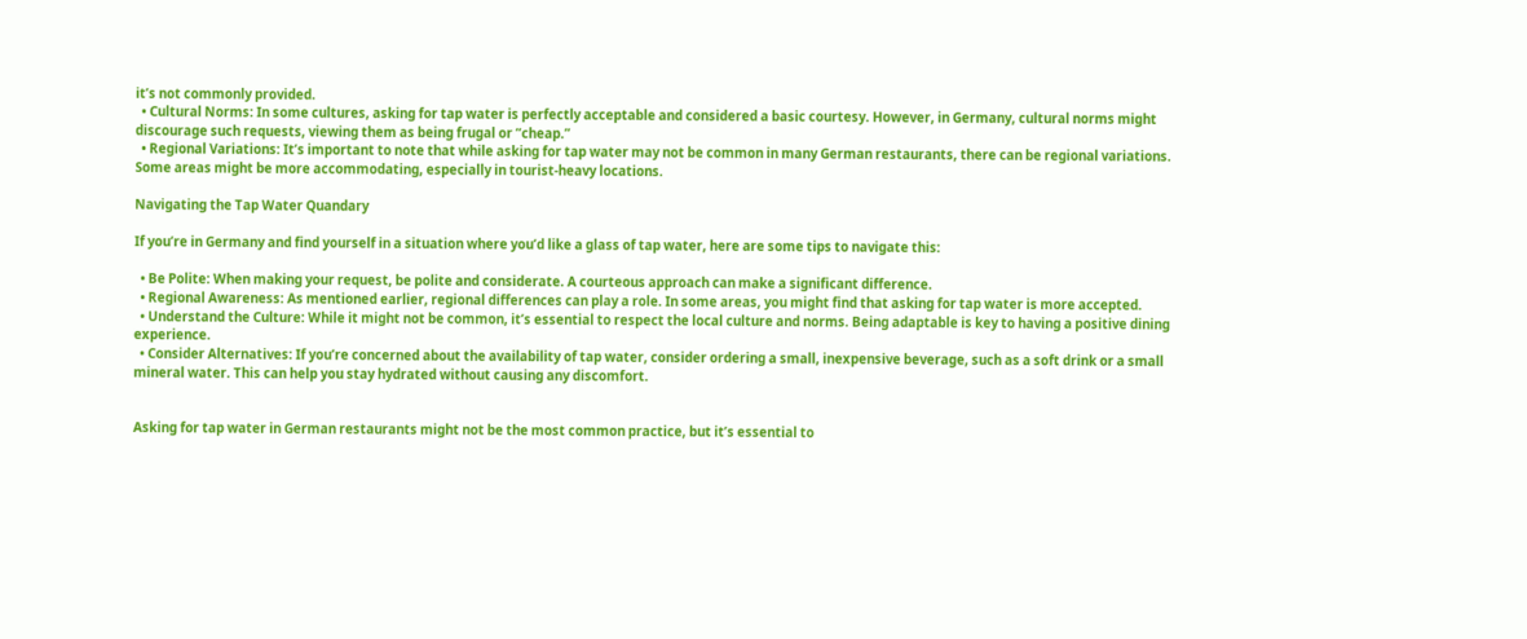it’s not commonly provided.
  • Cultural Norms: In some cultures, asking for tap water is perfectly acceptable and considered a basic courtesy. However, in Germany, cultural norms might discourage such requests, viewing them as being frugal or “cheap.”
  • Regional Variations: It’s important to note that while asking for tap water may not be common in many German restaurants, there can be regional variations. Some areas might be more accommodating, especially in tourist-heavy locations.

Navigating the Tap Water Quandary

If you’re in Germany and find yourself in a situation where you’d like a glass of tap water, here are some tips to navigate this:

  • Be Polite: When making your request, be polite and considerate. A courteous approach can make a significant difference.
  • Regional Awareness: As mentioned earlier, regional differences can play a role. In some areas, you might find that asking for tap water is more accepted.
  • Understand the Culture: While it might not be common, it’s essential to respect the local culture and norms. Being adaptable is key to having a positive dining experience.
  • Consider Alternatives: If you’re concerned about the availability of tap water, consider ordering a small, inexpensive beverage, such as a soft drink or a small mineral water. This can help you stay hydrated without causing any discomfort.


Asking for tap water in German restaurants might not be the most common practice, but it’s essential to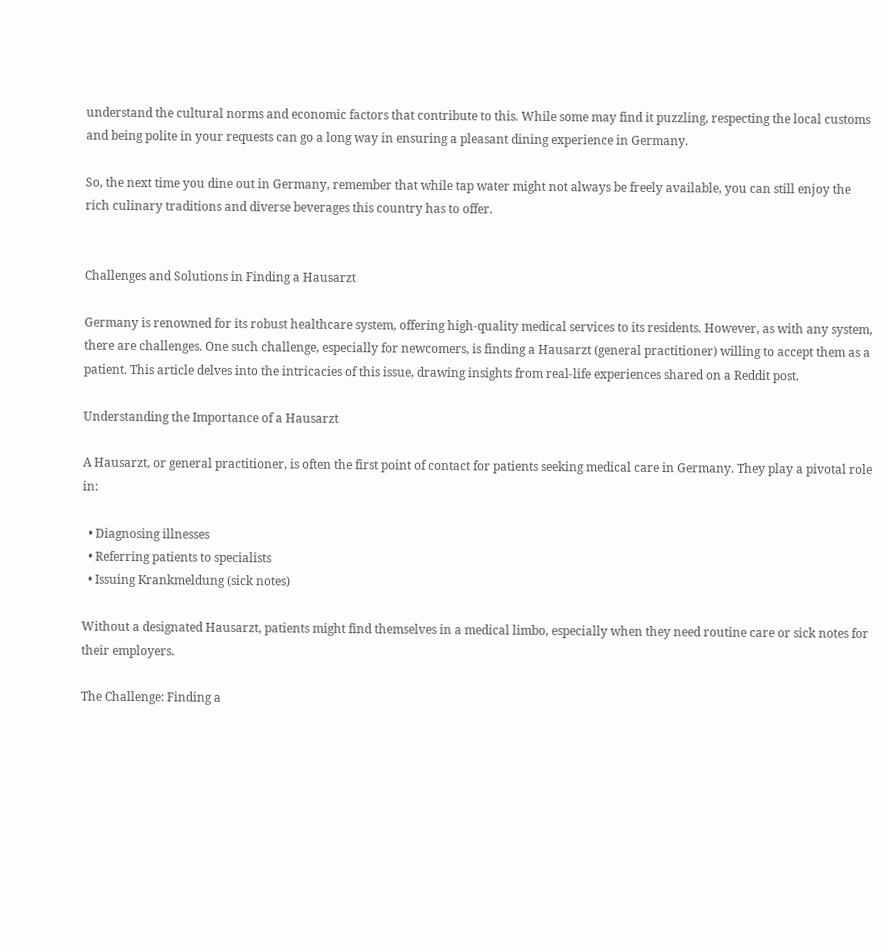understand the cultural norms and economic factors that contribute to this. While some may find it puzzling, respecting the local customs and being polite in your requests can go a long way in ensuring a pleasant dining experience in Germany.

So, the next time you dine out in Germany, remember that while tap water might not always be freely available, you can still enjoy the rich culinary traditions and diverse beverages this country has to offer.


Challenges and Solutions in Finding a Hausarzt

Germany is renowned for its robust healthcare system, offering high-quality medical services to its residents. However, as with any system, there are challenges. One such challenge, especially for newcomers, is finding a Hausarzt (general practitioner) willing to accept them as a patient. This article delves into the intricacies of this issue, drawing insights from real-life experiences shared on a Reddit post.

Understanding the Importance of a Hausarzt

A Hausarzt, or general practitioner, is often the first point of contact for patients seeking medical care in Germany. They play a pivotal role in:

  • Diagnosing illnesses
  • Referring patients to specialists
  • Issuing Krankmeldung (sick notes)

Without a designated Hausarzt, patients might find themselves in a medical limbo, especially when they need routine care or sick notes for their employers.

The Challenge: Finding a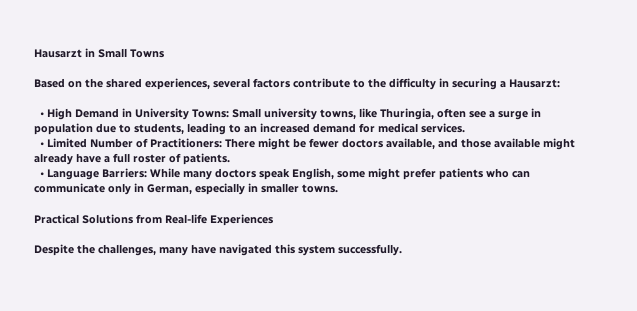Hausarzt in Small Towns

Based on the shared experiences, several factors contribute to the difficulty in securing a Hausarzt:

  • High Demand in University Towns: Small university towns, like Thuringia, often see a surge in population due to students, leading to an increased demand for medical services.
  • Limited Number of Practitioners: There might be fewer doctors available, and those available might already have a full roster of patients.
  • Language Barriers: While many doctors speak English, some might prefer patients who can communicate only in German, especially in smaller towns.

Practical Solutions from Real-life Experiences

Despite the challenges, many have navigated this system successfully.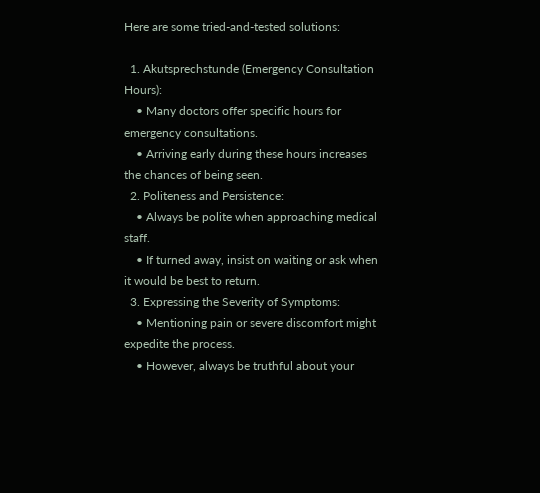Here are some tried-and-tested solutions:

  1. Akutsprechstunde (Emergency Consultation Hours):
    • Many doctors offer specific hours for emergency consultations.
    • Arriving early during these hours increases the chances of being seen.
  2. Politeness and Persistence:
    • Always be polite when approaching medical staff.
    • If turned away, insist on waiting or ask when it would be best to return.
  3. Expressing the Severity of Symptoms:
    • Mentioning pain or severe discomfort might expedite the process.
    • However, always be truthful about your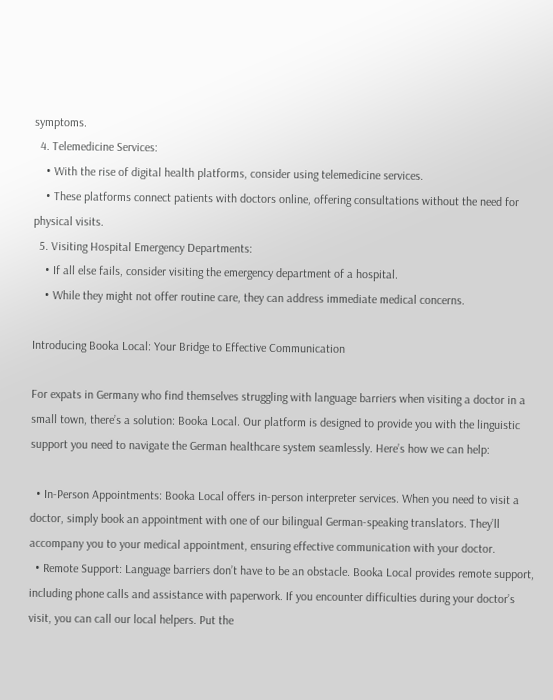symptoms.
  4. Telemedicine Services:
    • With the rise of digital health platforms, consider using telemedicine services.
    • These platforms connect patients with doctors online, offering consultations without the need for physical visits.
  5. Visiting Hospital Emergency Departments:
    • If all else fails, consider visiting the emergency department of a hospital.
    • While they might not offer routine care, they can address immediate medical concerns.

Introducing Booka Local: Your Bridge to Effective Communication

For expats in Germany who find themselves struggling with language barriers when visiting a doctor in a small town, there’s a solution: Booka Local. Our platform is designed to provide you with the linguistic support you need to navigate the German healthcare system seamlessly. Here’s how we can help:

  • In-Person Appointments: Booka Local offers in-person interpreter services. When you need to visit a doctor, simply book an appointment with one of our bilingual German-speaking translators. They’ll accompany you to your medical appointment, ensuring effective communication with your doctor.
  • Remote Support: Language barriers don’t have to be an obstacle. Booka Local provides remote support, including phone calls and assistance with paperwork. If you encounter difficulties during your doctor’s visit, you can call our local helpers. Put the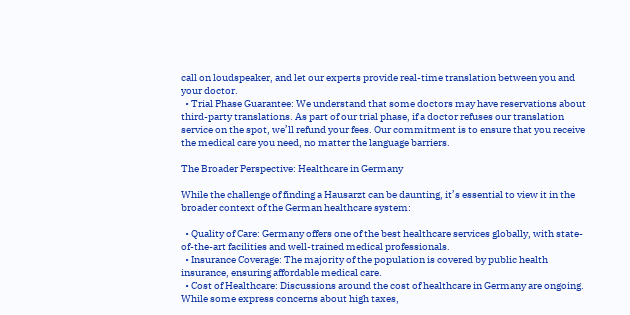call on loudspeaker, and let our experts provide real-time translation between you and your doctor.
  • Trial Phase Guarantee: We understand that some doctors may have reservations about third-party translations. As part of our trial phase, if a doctor refuses our translation service on the spot, we’ll refund your fees. Our commitment is to ensure that you receive the medical care you need, no matter the language barriers.

The Broader Perspective: Healthcare in Germany

While the challenge of finding a Hausarzt can be daunting, it’s essential to view it in the broader context of the German healthcare system:

  • Quality of Care: Germany offers one of the best healthcare services globally, with state-of-the-art facilities and well-trained medical professionals.
  • Insurance Coverage: The majority of the population is covered by public health insurance, ensuring affordable medical care.
  • Cost of Healthcare: Discussions around the cost of healthcare in Germany are ongoing. While some express concerns about high taxes,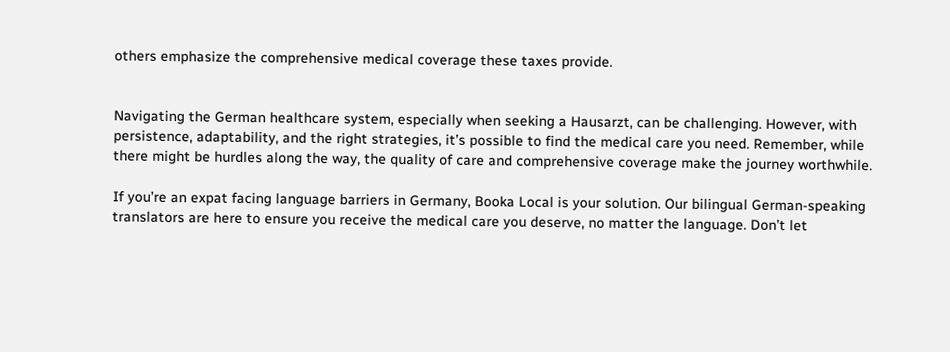others emphasize the comprehensive medical coverage these taxes provide.


Navigating the German healthcare system, especially when seeking a Hausarzt, can be challenging. However, with persistence, adaptability, and the right strategies, it’s possible to find the medical care you need. Remember, while there might be hurdles along the way, the quality of care and comprehensive coverage make the journey worthwhile.

If you’re an expat facing language barriers in Germany, Booka Local is your solution. Our bilingual German-speaking translators are here to ensure you receive the medical care you deserve, no matter the language. Don’t let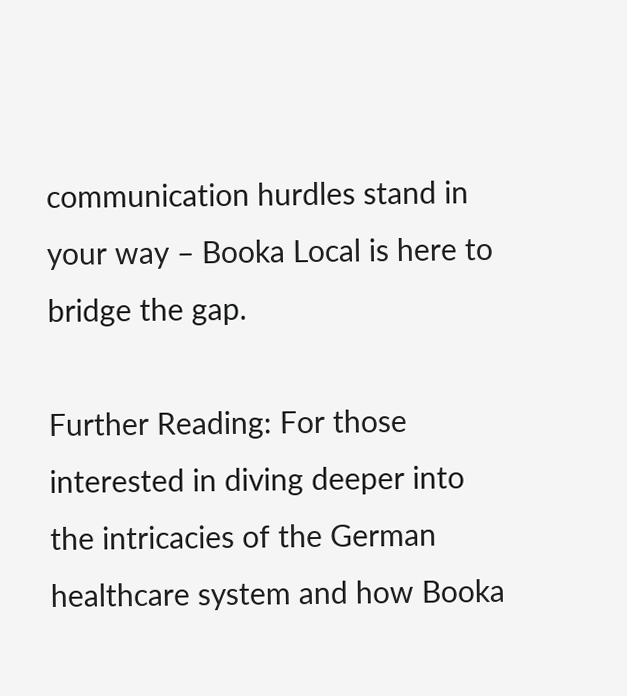communication hurdles stand in your way – Booka Local is here to bridge the gap.

Further Reading: For those interested in diving deeper into the intricacies of the German healthcare system and how Booka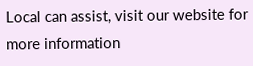Local can assist, visit our website for more information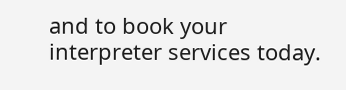and to book your interpreter services today.